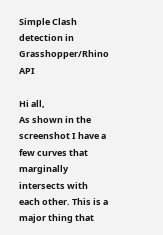Simple Clash detection in Grasshopper/Rhino API

Hi all,
As shown in the screenshot I have a few curves that marginally intersects with each other. This is a major thing that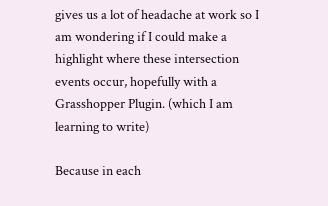gives us a lot of headache at work so I am wondering if I could make a highlight where these intersection events occur, hopefully with a Grasshopper Plugin. (which I am learning to write)

Because in each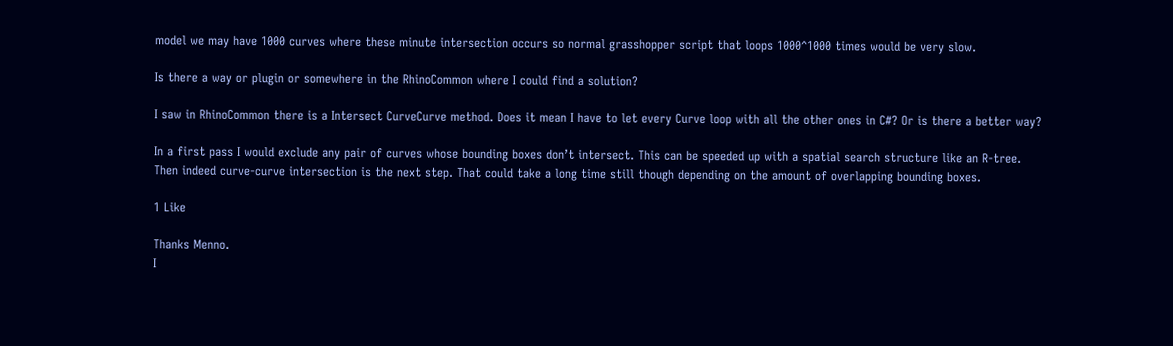model we may have 1000 curves where these minute intersection occurs so normal grasshopper script that loops 1000^1000 times would be very slow.

Is there a way or plugin or somewhere in the RhinoCommon where I could find a solution?

I saw in RhinoCommon there is a Intersect CurveCurve method. Does it mean I have to let every Curve loop with all the other ones in C#? Or is there a better way?

In a first pass I would exclude any pair of curves whose bounding boxes don’t intersect. This can be speeded up with a spatial search structure like an R-tree.
Then indeed curve-curve intersection is the next step. That could take a long time still though depending on the amount of overlapping bounding boxes.

1 Like

Thanks Menno.
I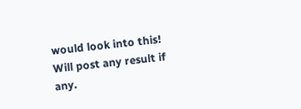would look into this!
Will post any result if any.